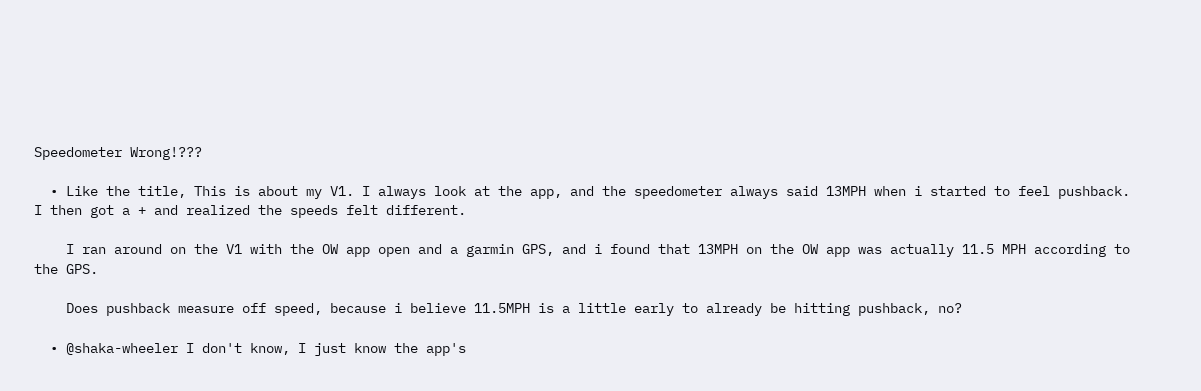Speedometer Wrong!???

  • Like the title, This is about my V1. I always look at the app, and the speedometer always said 13MPH when i started to feel pushback. I then got a + and realized the speeds felt different.

    I ran around on the V1 with the OW app open and a garmin GPS, and i found that 13MPH on the OW app was actually 11.5 MPH according to the GPS.

    Does pushback measure off speed, because i believe 11.5MPH is a little early to already be hitting pushback, no?

  • @shaka-wheeler I don't know, I just know the app's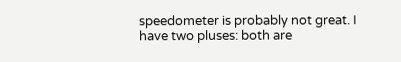speedometer is probably not great. I have two pluses: both are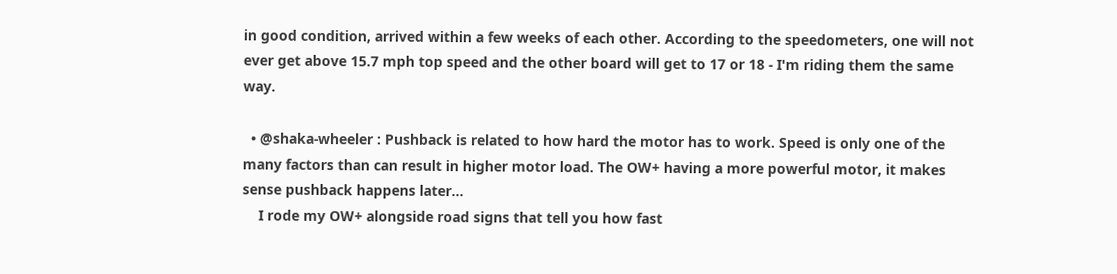in good condition, arrived within a few weeks of each other. According to the speedometers, one will not ever get above 15.7 mph top speed and the other board will get to 17 or 18 - I'm riding them the same way.

  • @shaka-wheeler : Pushback is related to how hard the motor has to work. Speed is only one of the many factors than can result in higher motor load. The OW+ having a more powerful motor, it makes sense pushback happens later...
    I rode my OW+ alongside road signs that tell you how fast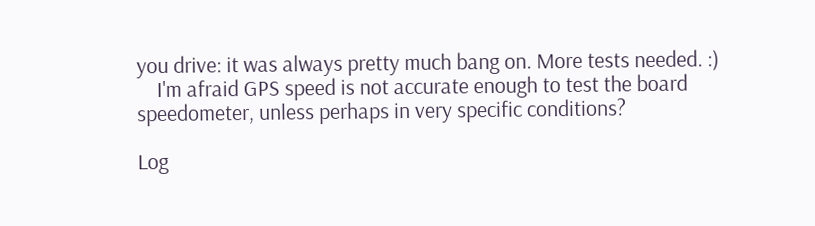you drive: it was always pretty much bang on. More tests needed. :)
    I'm afraid GPS speed is not accurate enough to test the board speedometer, unless perhaps in very specific conditions?

Log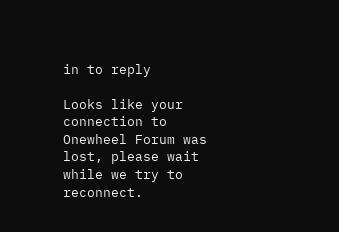in to reply

Looks like your connection to Onewheel Forum was lost, please wait while we try to reconnect.